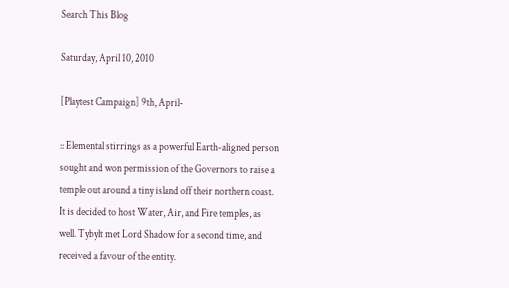Search This Blog

Saturday, April 10, 2010

[Playtest Campaign] 9th, April-

:: Elemental stirrings as a powerful Earth-aligned person sought and won permission of the Governors to raise a temple out around a tiny island off their northern coast. It is decided to host Water, Air, and Fire temples, as well. Tybylt met Lord Shadow for a second time, and received a favour of the entity.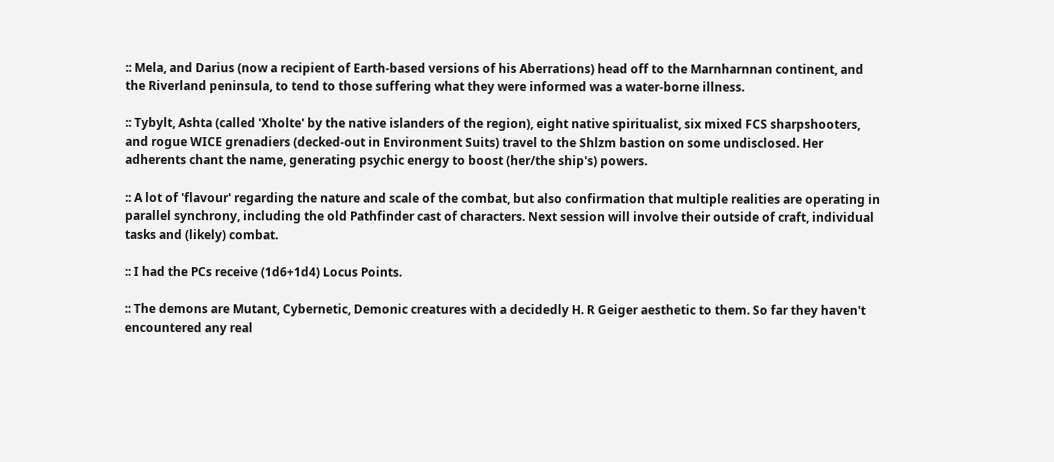:: Mela, and Darius (now a recipient of Earth-based versions of his Aberrations) head off to the Marnharnnan continent, and the Riverland peninsula, to tend to those suffering what they were informed was a water-borne illness.

:: Tybylt, Ashta (called 'Xholte' by the native islanders of the region), eight native spiritualist, six mixed FCS sharpshooters, and rogue WICE grenadiers (decked-out in Environment Suits) travel to the Shlzm bastion on some undisclosed. Her adherents chant the name, generating psychic energy to boost (her/the ship's) powers.

:: A lot of 'flavour' regarding the nature and scale of the combat, but also confirmation that multiple realities are operating in parallel synchrony, including the old Pathfinder cast of characters. Next session will involve their outside of craft, individual tasks and (likely) combat.

:: I had the PCs receive (1d6+1d4) Locus Points.

:: The demons are Mutant, Cybernetic, Demonic creatures with a decidedly H. R Geiger aesthetic to them. So far they haven't encountered any real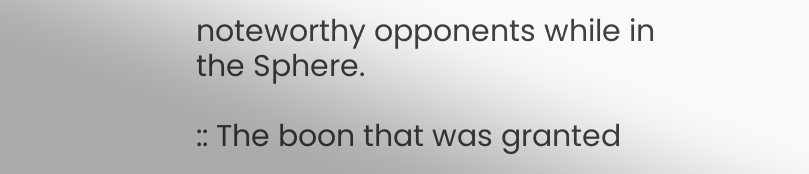noteworthy opponents while in the Sphere.

:: The boon that was granted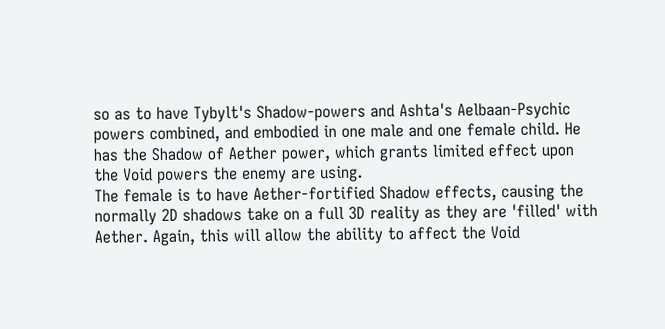so as to have Tybylt's Shadow-powers and Ashta's Aelbaan-Psychic powers combined, and embodied in one male and one female child. He has the Shadow of Aether power, which grants limited effect upon the Void powers the enemy are using.
The female is to have Aether-fortified Shadow effects, causing the normally 2D shadows take on a full 3D reality as they are 'filled' with Aether. Again, this will allow the ability to affect the Void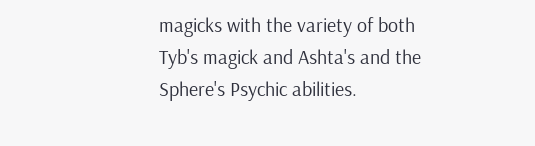magicks with the variety of both Tyb's magick and Ashta's and the Sphere's Psychic abilities.